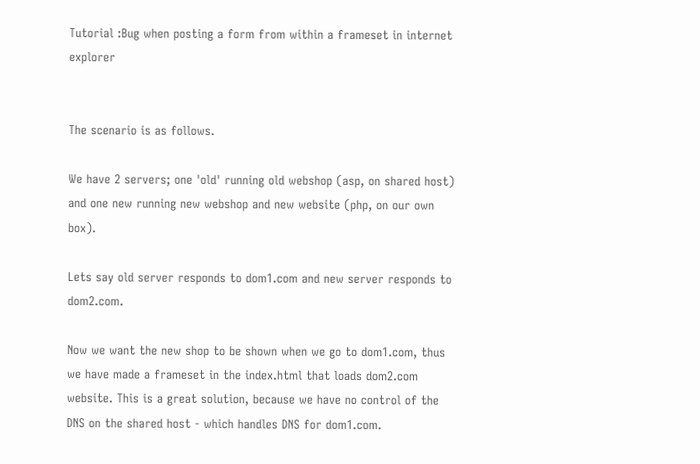Tutorial :Bug when posting a form from within a frameset in internet explorer


The scenario is as follows.

We have 2 servers; one 'old' running old webshop (asp, on shared host) and one new running new webshop and new website (php, on our own box).

Lets say old server responds to dom1.com and new server responds to dom2.com.

Now we want the new shop to be shown when we go to dom1.com, thus we have made a frameset in the index.html that loads dom2.com website. This is a great solution, because we have no control of the DNS on the shared host - which handles DNS for dom1.com.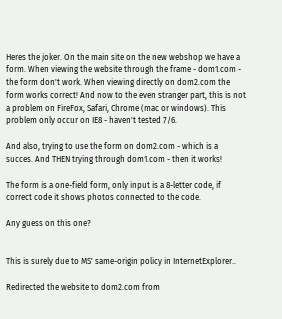Heres the joker. On the main site on the new webshop we have a form. When viewing the website through the frame - dom1.com - the form don't work. When viewing directly on dom2.com the form works correct! And now to the even stranger part, this is not a problem on FireFox, Safari, Chrome (mac or windows). This problem only occur on IE8 - haven't tested 7/6.

And also, trying to use the form on dom2.com - which is a succes. And THEN trying through dom1.com - then it works!

The form is a one-field form, only input is a 8-letter code, if correct code it shows photos connected to the code.

Any guess on this one?


This is surely due to MS' same-origin policy in InternetExplorer..

Redirected the website to dom2.com from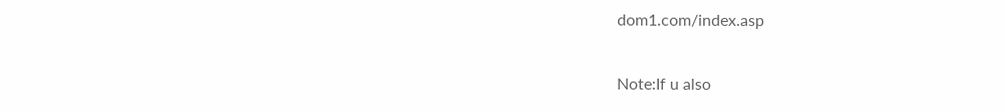dom1.com/index.asp

Note:If u also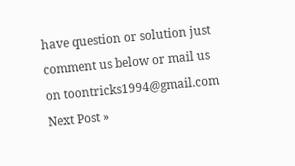have question or solution just comment us below or mail us on toontricks1994@gmail.com
Next Post »